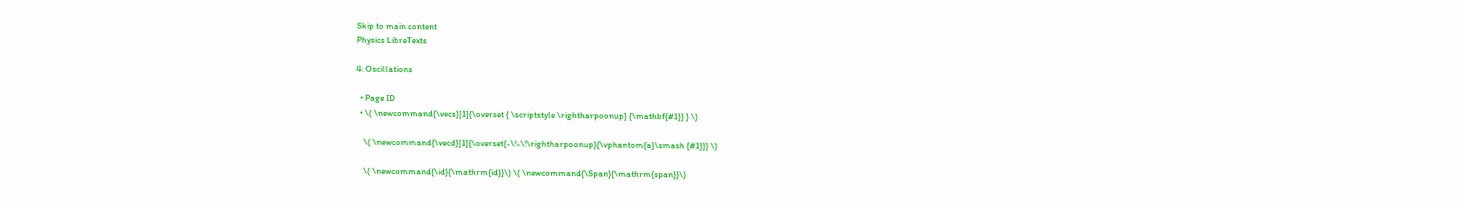Skip to main content
Physics LibreTexts

4: Oscillations

  • Page ID
  • \( \newcommand{\vecs}[1]{\overset { \scriptstyle \rightharpoonup} {\mathbf{#1}} } \)

    \( \newcommand{\vecd}[1]{\overset{-\!-\!\rightharpoonup}{\vphantom{a}\smash {#1}}} \)

    \( \newcommand{\id}{\mathrm{id}}\) \( \newcommand{\Span}{\mathrm{span}}\)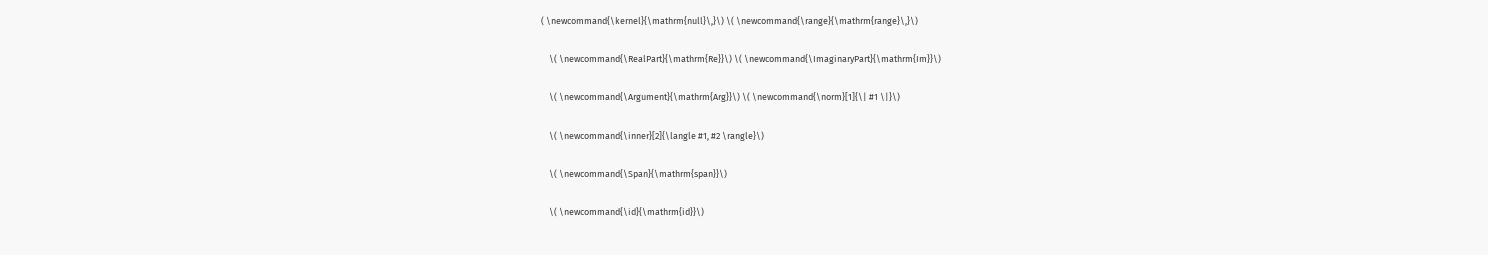( \newcommand{\kernel}{\mathrm{null}\,}\) \( \newcommand{\range}{\mathrm{range}\,}\)

    \( \newcommand{\RealPart}{\mathrm{Re}}\) \( \newcommand{\ImaginaryPart}{\mathrm{Im}}\)

    \( \newcommand{\Argument}{\mathrm{Arg}}\) \( \newcommand{\norm}[1]{\| #1 \|}\)

    \( \newcommand{\inner}[2]{\langle #1, #2 \rangle}\)

    \( \newcommand{\Span}{\mathrm{span}}\)

    \( \newcommand{\id}{\mathrm{id}}\)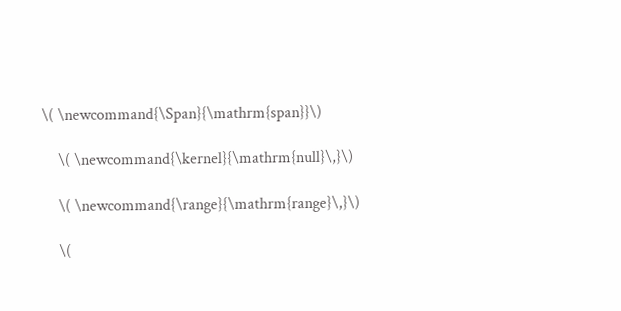\( \newcommand{\Span}{\mathrm{span}}\)

    \( \newcommand{\kernel}{\mathrm{null}\,}\)

    \( \newcommand{\range}{\mathrm{range}\,}\)

    \(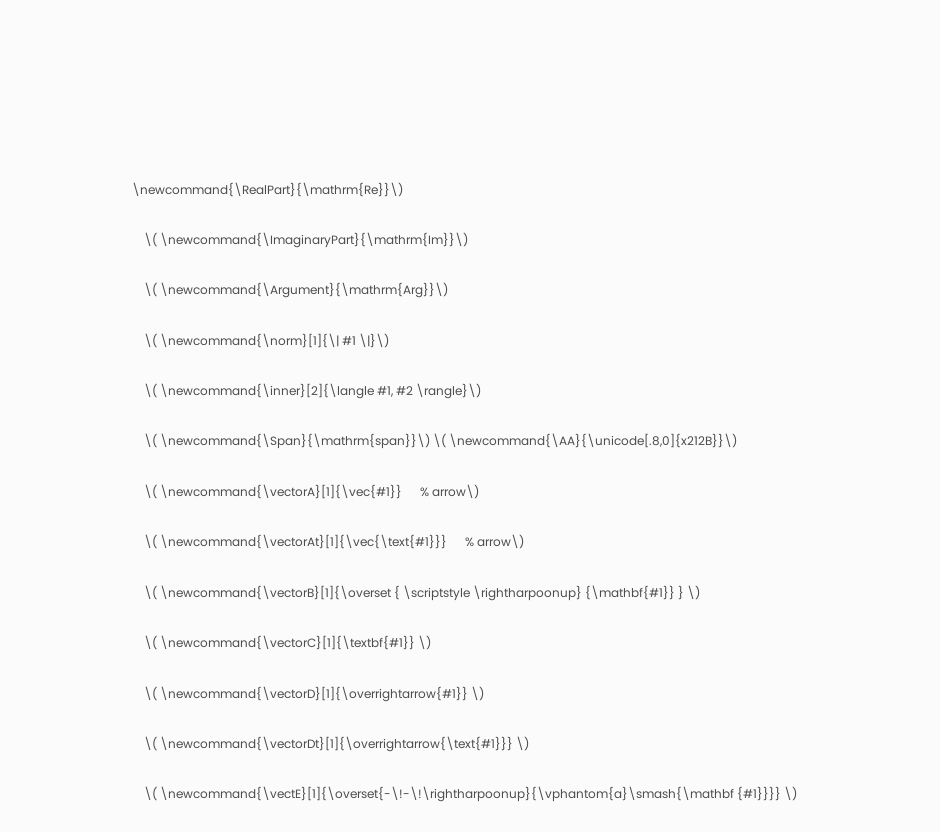\newcommand{\RealPart}{\mathrm{Re}}\)

    \( \newcommand{\ImaginaryPart}{\mathrm{Im}}\)

    \( \newcommand{\Argument}{\mathrm{Arg}}\)

    \( \newcommand{\norm}[1]{\| #1 \|}\)

    \( \newcommand{\inner}[2]{\langle #1, #2 \rangle}\)

    \( \newcommand{\Span}{\mathrm{span}}\) \( \newcommand{\AA}{\unicode[.8,0]{x212B}}\)

    \( \newcommand{\vectorA}[1]{\vec{#1}}      % arrow\)

    \( \newcommand{\vectorAt}[1]{\vec{\text{#1}}}      % arrow\)

    \( \newcommand{\vectorB}[1]{\overset { \scriptstyle \rightharpoonup} {\mathbf{#1}} } \)

    \( \newcommand{\vectorC}[1]{\textbf{#1}} \)

    \( \newcommand{\vectorD}[1]{\overrightarrow{#1}} \)

    \( \newcommand{\vectorDt}[1]{\overrightarrow{\text{#1}}} \)

    \( \newcommand{\vectE}[1]{\overset{-\!-\!\rightharpoonup}{\vphantom{a}\smash{\mathbf {#1}}}} \)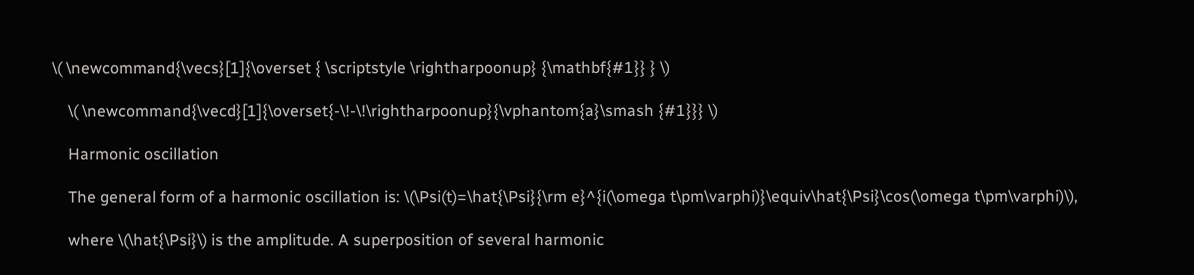\( \newcommand{\vecs}[1]{\overset { \scriptstyle \rightharpoonup} {\mathbf{#1}} } \)

    \( \newcommand{\vecd}[1]{\overset{-\!-\!\rightharpoonup}{\vphantom{a}\smash {#1}}} \)

    Harmonic oscillation

    The general form of a harmonic oscillation is: \(\Psi(t)=\hat{\Psi}{\rm e}^{i(\omega t\pm\varphi)}\equiv\hat{\Psi}\cos(\omega t\pm\varphi)\),

    where \(\hat{\Psi}\) is the amplitude. A superposition of several harmonic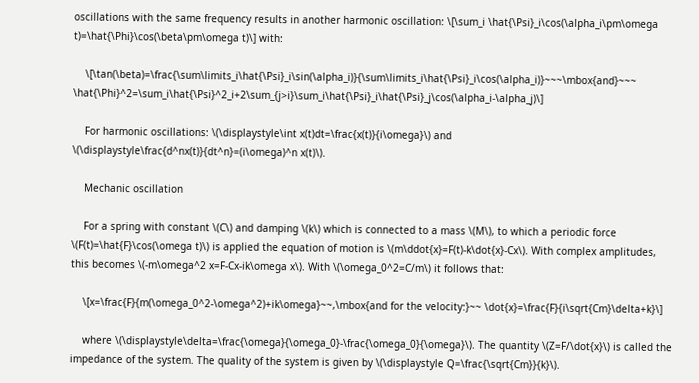oscillations with the same frequency results in another harmonic oscillation: \[\sum_i \hat{\Psi}_i\cos(\alpha_i\pm\omega t)=\hat{\Phi}\cos(\beta\pm\omega t)\] with:

    \[\tan(\beta)=\frac{\sum\limits_i\hat{\Psi}_i\sin(\alpha_i)}{\sum\limits_i\hat{\Psi}_i\cos(\alpha_i)}~~~\mbox{and}~~~ \hat{\Phi}^2=\sum_i\hat{\Psi}^2_i+2\sum_{j>i}\sum_i\hat{\Psi}_i\hat{\Psi}_j\cos(\alpha_i-\alpha_j)\]

    For harmonic oscillations: \(\displaystyle\int x(t)dt=\frac{x(t)}{i\omega}\) and \(\displaystyle\frac{d^nx(t)}{dt^n}=(i\omega)^n x(t)\).

    Mechanic oscillation

    For a spring with constant \(C\) and damping \(k\) which is connected to a mass \(M\), to which a periodic force \(F(t)=\hat{F}\cos(\omega t)\) is applied the equation of motion is \(m\ddot{x}=F(t)-k\dot{x}-Cx\). With complex amplitudes, this becomes \(-m\omega^2 x=F-Cx-ik\omega x\). With \(\omega_0^2=C/m\) it follows that:

    \[x=\frac{F}{m(\omega_0^2-\omega^2)+ik\omega}~~,\mbox{and for the velocity:}~~ \dot{x}=\frac{F}{i\sqrt{Cm}\delta+k}\]

    where \(\displaystyle\delta=\frac{\omega}{\omega_0}-\frac{\omega_0}{\omega}\). The quantity \(Z=F/\dot{x}\) is called the impedance of the system. The quality of the system is given by \(\displaystyle Q=\frac{\sqrt{Cm}}{k}\).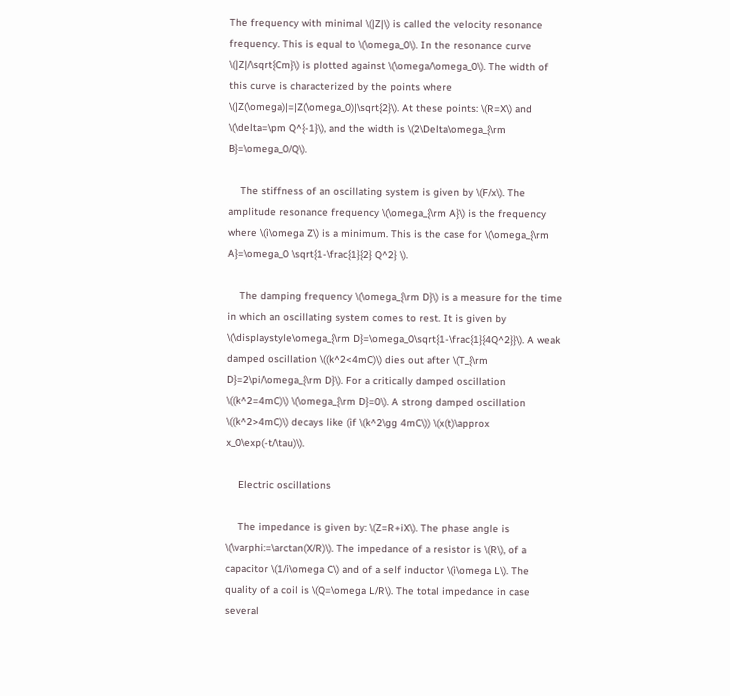The frequency with minimal \(|Z|\) is called the velocity resonance frequency. This is equal to \(\omega_0\). In the resonance curve \(|Z|/\sqrt{Cm}\) is plotted against \(\omega/\omega_0\). The width of this curve is characterized by the points where \(|Z(\omega)|=|Z(\omega_0)|\sqrt{2}\). At these points: \(R=X\) and \(\delta=\pm Q^{-1}\), and the width is \(2\Delta\omega_{\rm B}=\omega_0/Q\).

    The stiffness of an oscillating system is given by \(F/x\). The amplitude resonance frequency \(\omega_{\rm A}\) is the frequency where \(i\omega Z\) is a minimum. This is the case for \(\omega_{\rm A}=\omega_0 \sqrt{1-\frac{1}{2} Q^2} \).

    The damping frequency \(\omega_{\rm D}\) is a measure for the time in which an oscillating system comes to rest. It is given by \(\displaystyle\omega_{\rm D}=\omega_0\sqrt{1-\frac{1}{4Q^2}}\). A weak damped oscillation \((k^2<4mC)\) dies out after \(T_{\rm D}=2\pi/\omega_{\rm D}\). For a critically damped oscillation \((k^2=4mC)\) \(\omega_{\rm D}=0\). A strong damped oscillation \((k^2>4mC)\) decays like (if \(k^2\gg 4mC\)) \(x(t)\approx x_0\exp(-t/\tau)\).

    Electric oscillations

    The impedance is given by: \(Z=R+iX\). The phase angle is \(\varphi:=\arctan(X/R)\). The impedance of a resistor is \(R\), of a capacitor \(1/i\omega C\) and of a self inductor \(i\omega L\). The quality of a coil is \(Q=\omega L/R\). The total impedance in case several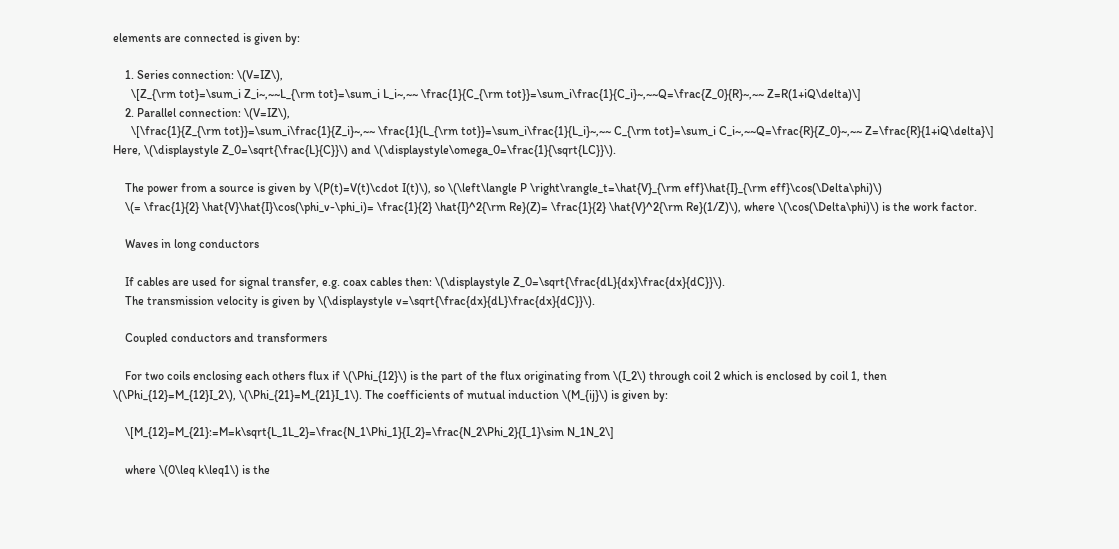elements are connected is given by:

    1. Series connection: \(V=IZ\),
      \[Z_{\rm tot}=\sum_i Z_i~,~~L_{\rm tot}=\sum_i L_i~,~~ \frac{1}{C_{\rm tot}}=\sum_i\frac{1}{C_i}~,~~Q=\frac{Z_0}{R}~,~~ Z=R(1+iQ\delta)\]
    2. Parallel connection: \(V=IZ\),
      \[\frac{1}{Z_{\rm tot}}=\sum_i\frac{1}{Z_i}~,~~ \frac{1}{L_{\rm tot}}=\sum_i\frac{1}{L_i}~,~~ C_{\rm tot}=\sum_i C_i~,~~Q=\frac{R}{Z_0}~,~~ Z=\frac{R}{1+iQ\delta}\] Here, \(\displaystyle Z_0=\sqrt{\frac{L}{C}}\) and \(\displaystyle\omega_0=\frac{1}{\sqrt{LC}}\).

    The power from a source is given by \(P(t)=V(t)\cdot I(t)\), so \(\left\langle P \right\rangle_t=\hat{V}_{\rm eff}\hat{I}_{\rm eff}\cos(\Delta\phi)\)
    \(= \frac{1}{2} \hat{V}\hat{I}\cos(\phi_v-\phi_i)= \frac{1}{2} \hat{I}^2{\rm Re}(Z)= \frac{1}{2} \hat{V}^2{\rm Re}(1/Z)\), where \(\cos(\Delta\phi)\) is the work factor.

    Waves in long conductors

    If cables are used for signal transfer, e.g. coax cables then: \(\displaystyle Z_0=\sqrt{\frac{dL}{dx}\frac{dx}{dC}}\).
    The transmission velocity is given by \(\displaystyle v=\sqrt{\frac{dx}{dL}\frac{dx}{dC}}\).

    Coupled conductors and transformers

    For two coils enclosing each others flux if \(\Phi_{12}\) is the part of the flux originating from \(I_2\) through coil 2 which is enclosed by coil 1, then \(\Phi_{12}=M_{12}I_2\), \(\Phi_{21}=M_{21}I_1\). The coefficients of mutual induction \(M_{ij}\) is given by:

    \[M_{12}=M_{21}:=M=k\sqrt{L_1L_2}=\frac{N_1\Phi_1}{I_2}=\frac{N_2\Phi_2}{I_1}\sim N_1N_2\]

    where \(0\leq k\leq1\) is the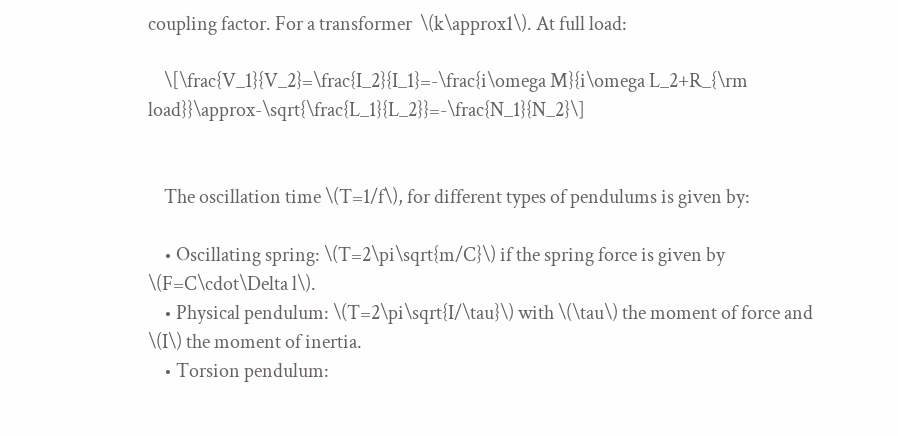coupling factor. For a transformer  \(k\approx1\). At full load:

    \[\frac{V_1}{V_2}=\frac{I_2}{I_1}=-\frac{i\omega M}{i\omega L_2+R_{\rm load}}\approx-\sqrt{\frac{L_1}{L_2}}=-\frac{N_1}{N_2}\]


    The oscillation time \(T=1/f\), for different types of pendulums is given by:

    • Oscillating spring: \(T=2\pi\sqrt{m/C}\) if the spring force is given by \(F=C\cdot\Delta l\).
    • Physical pendulum: \(T=2\pi\sqrt{I/\tau}\) with \(\tau\) the moment of force and \(I\) the moment of inertia.
    • Torsion pendulum: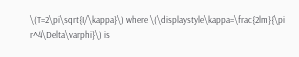\(T=2\pi\sqrt{I/\kappa}\) where \(\displaystyle\kappa=\frac{2lm}{\pi r^4\Delta\varphi}\) is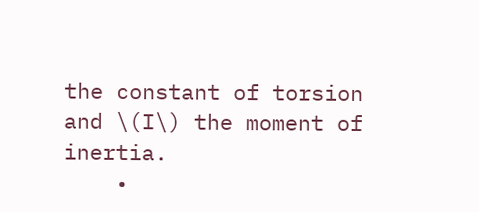the constant of torsion and \(I\) the moment of inertia.
    •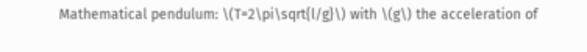Mathematical pendulum: \(T=2\pi\sqrt{l/g}\) with \(g\) the acceleration of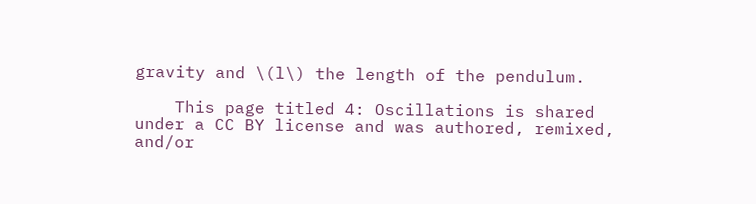gravity and \(l\) the length of the pendulum.

    This page titled 4: Oscillations is shared under a CC BY license and was authored, remixed, and/or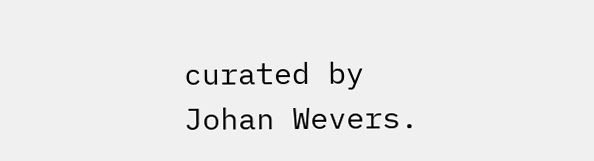curated by Johan Wevers.